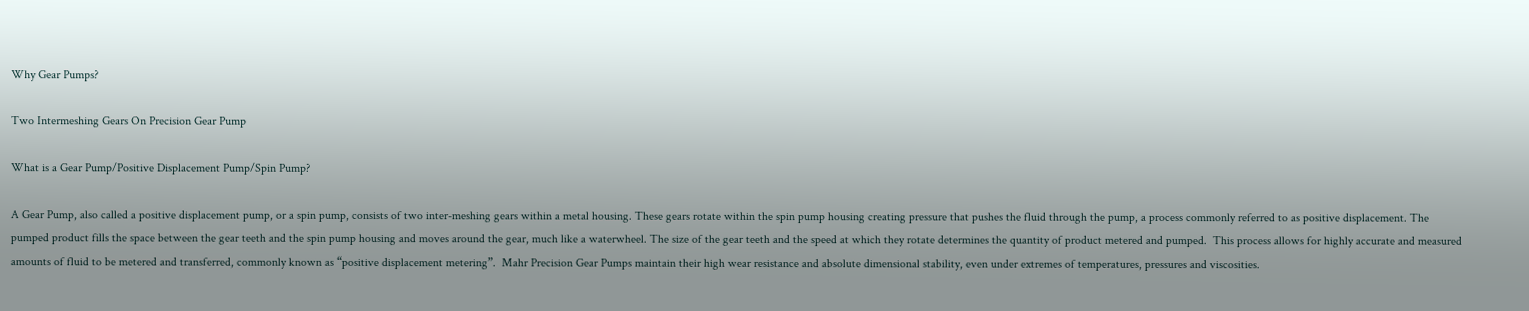Why Gear Pumps?

Two Intermeshing Gears On Precision Gear Pump

What is a Gear Pump/Positive Displacement Pump/Spin Pump?

A Gear Pump, also called a positive displacement pump, or a spin pump, consists of two inter-meshing gears within a metal housing. These gears rotate within the spin pump housing creating pressure that pushes the fluid through the pump, a process commonly referred to as positive displacement. The pumped product fills the space between the gear teeth and the spin pump housing and moves around the gear, much like a waterwheel. The size of the gear teeth and the speed at which they rotate determines the quantity of product metered and pumped.  This process allows for highly accurate and measured amounts of fluid to be metered and transferred, commonly known as “positive displacement metering”.  Mahr Precision Gear Pumps maintain their high wear resistance and absolute dimensional stability, even under extremes of temperatures, pressures and viscosities.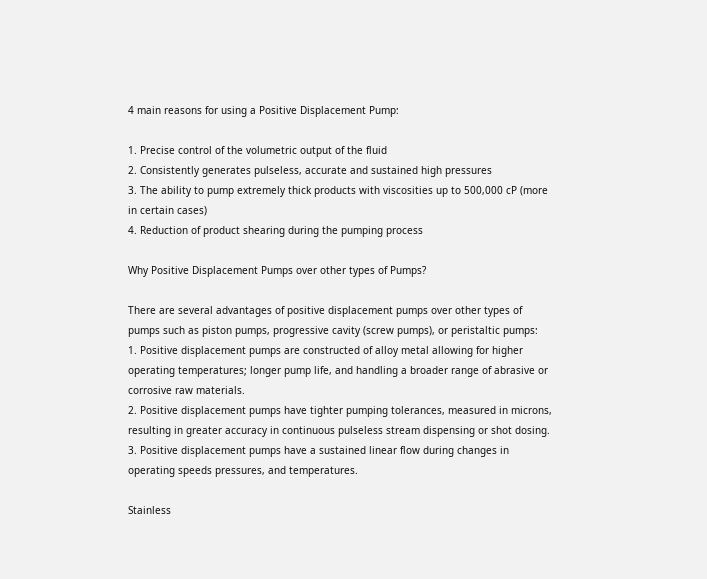4 main reasons for using a Positive Displacement Pump:

1. Precise control of the volumetric output of the fluid
2. Consistently generates pulseless, accurate and sustained high pressures
3. The ability to pump extremely thick products with viscosities up to 500,000 cP (more in certain cases)
4. Reduction of product shearing during the pumping process

Why Positive Displacement Pumps over other types of Pumps?

There are several advantages of positive displacement pumps over other types of pumps such as piston pumps, progressive cavity (screw pumps), or peristaltic pumps:
1. Positive displacement pumps are constructed of alloy metal allowing for higher operating temperatures; longer pump life, and handling a broader range of abrasive or corrosive raw materials.
2. Positive displacement pumps have tighter pumping tolerances, measured in microns, resulting in greater accuracy in continuous pulseless stream dispensing or shot dosing.
3. Positive displacement pumps have a sustained linear flow during changes in operating speeds pressures, and temperatures.

Stainless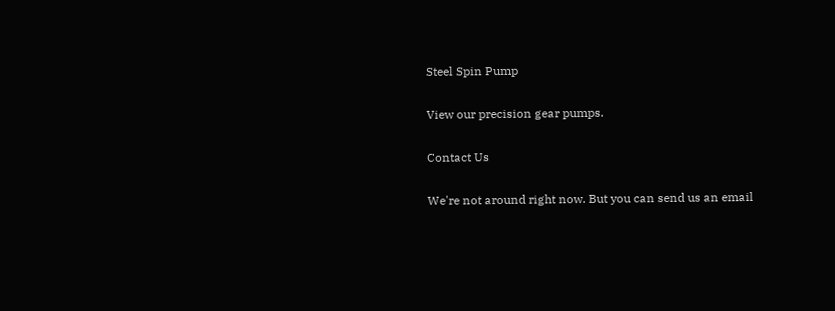Steel Spin Pump

View our precision gear pumps.

Contact Us

We're not around right now. But you can send us an email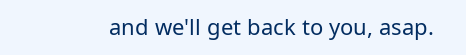and we'll get back to you, asap.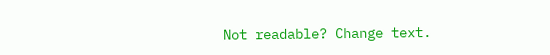Not readable? Change text.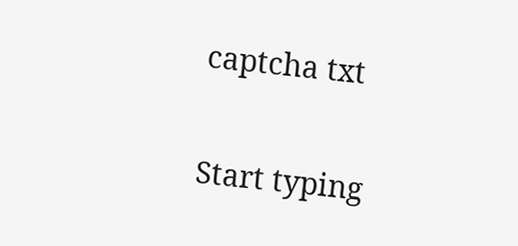captcha txt

Start typing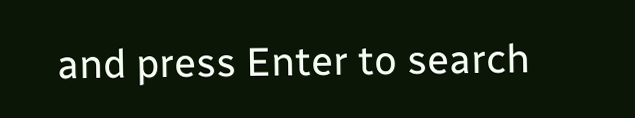and press Enter to search